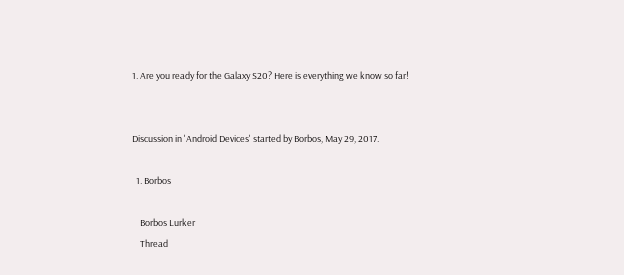1. Are you ready for the Galaxy S20? Here is everything we know so far!


Discussion in 'Android Devices' started by Borbos, May 29, 2017.

  1. Borbos

    Borbos Lurker
    Thread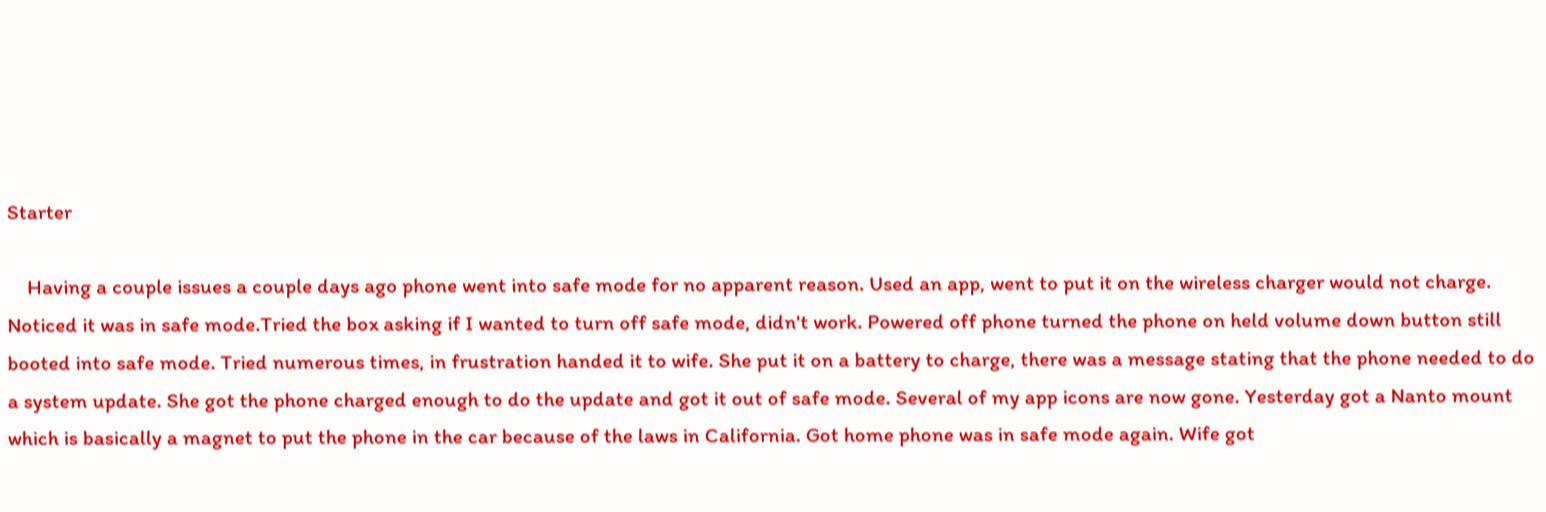Starter

    Having a couple issues a couple days ago phone went into safe mode for no apparent reason. Used an app, went to put it on the wireless charger would not charge. Noticed it was in safe mode.Tried the box asking if I wanted to turn off safe mode, didn't work. Powered off phone turned the phone on held volume down button still booted into safe mode. Tried numerous times, in frustration handed it to wife. She put it on a battery to charge, there was a message stating that the phone needed to do a system update. She got the phone charged enough to do the update and got it out of safe mode. Several of my app icons are now gone. Yesterday got a Nanto mount which is basically a magnet to put the phone in the car because of the laws in California. Got home phone was in safe mode again. Wife got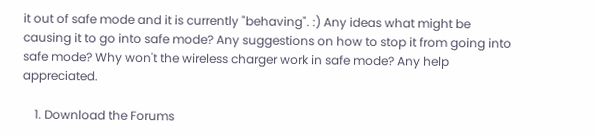it out of safe mode and it is currently "behaving". :) Any ideas what might be causing it to go into safe mode? Any suggestions on how to stop it from going into safe mode? Why won't the wireless charger work in safe mode? Any help appreciated.

    1. Download the Forums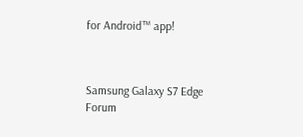for Android™ app!



Samsung Galaxy S7 Edge Forum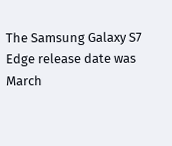The Samsung Galaxy S7 Edge release date was March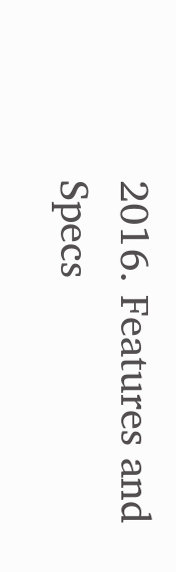2016. Features and Specs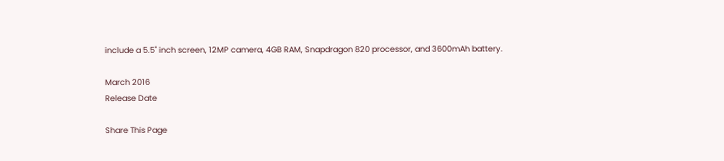include a 5.5" inch screen, 12MP camera, 4GB RAM, Snapdragon 820 processor, and 3600mAh battery.

March 2016
Release Date

Share This Page